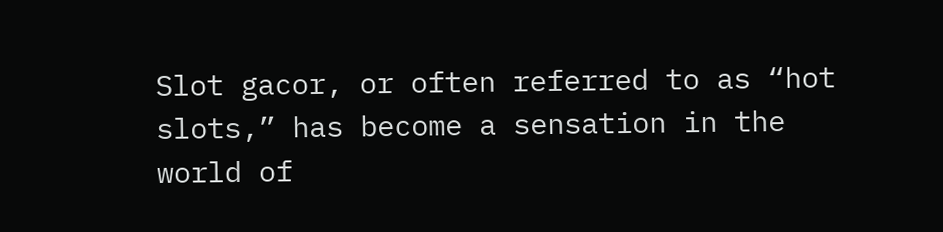Slot gacor, or often referred to as “hot slots,” has become a sensation in the world of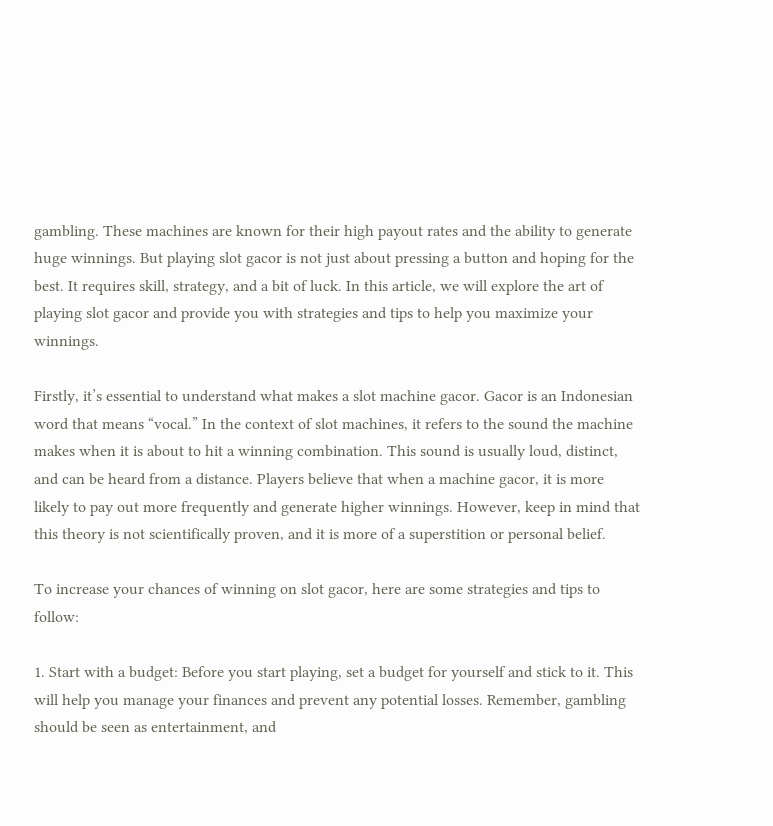gambling. These machines are known for their high payout rates and the ability to generate huge winnings. But playing slot gacor is not just about pressing a button and hoping for the best. It requires skill, strategy, and a bit of luck. In this article, we will explore the art of playing slot gacor and provide you with strategies and tips to help you maximize your winnings.

Firstly, it’s essential to understand what makes a slot machine gacor. Gacor is an Indonesian word that means “vocal.” In the context of slot machines, it refers to the sound the machine makes when it is about to hit a winning combination. This sound is usually loud, distinct, and can be heard from a distance. Players believe that when a machine gacor, it is more likely to pay out more frequently and generate higher winnings. However, keep in mind that this theory is not scientifically proven, and it is more of a superstition or personal belief.

To increase your chances of winning on slot gacor, here are some strategies and tips to follow:

1. Start with a budget: Before you start playing, set a budget for yourself and stick to it. This will help you manage your finances and prevent any potential losses. Remember, gambling should be seen as entertainment, and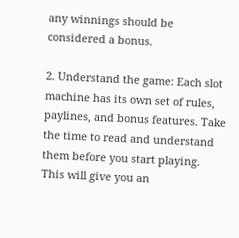any winnings should be considered a bonus.

2. Understand the game: Each slot machine has its own set of rules, paylines, and bonus features. Take the time to read and understand them before you start playing. This will give you an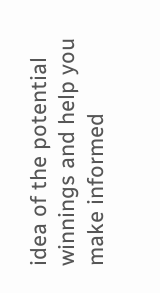idea of the potential winnings and help you make informed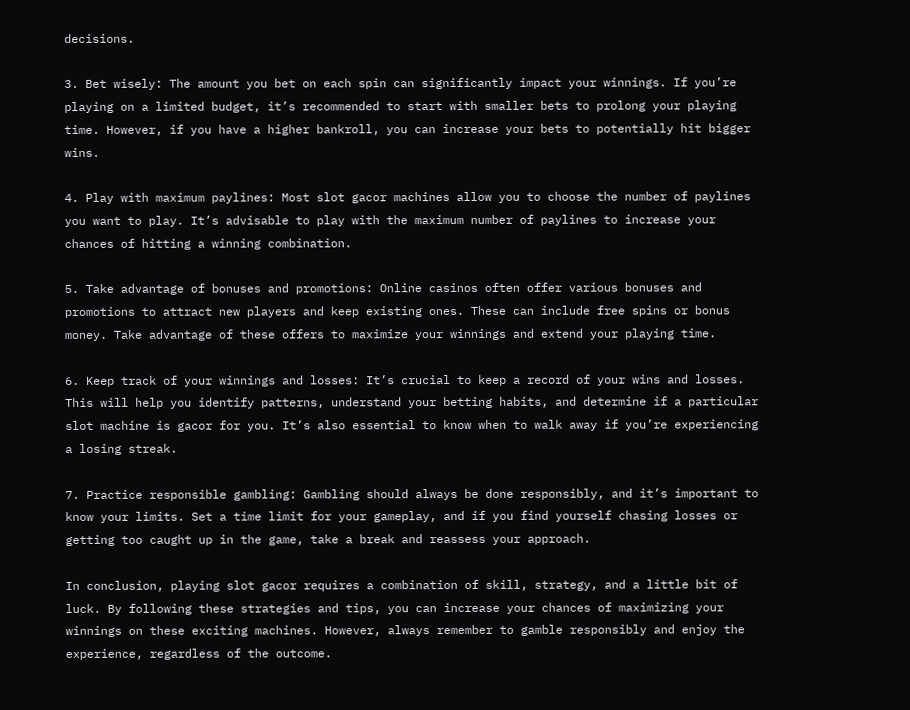decisions.

3. Bet wisely: The amount you bet on each spin can significantly impact your winnings. If you’re playing on a limited budget, it’s recommended to start with smaller bets to prolong your playing time. However, if you have a higher bankroll, you can increase your bets to potentially hit bigger wins.

4. Play with maximum paylines: Most slot gacor machines allow you to choose the number of paylines you want to play. It’s advisable to play with the maximum number of paylines to increase your chances of hitting a winning combination.

5. Take advantage of bonuses and promotions: Online casinos often offer various bonuses and promotions to attract new players and keep existing ones. These can include free spins or bonus money. Take advantage of these offers to maximize your winnings and extend your playing time.

6. Keep track of your winnings and losses: It’s crucial to keep a record of your wins and losses. This will help you identify patterns, understand your betting habits, and determine if a particular slot machine is gacor for you. It’s also essential to know when to walk away if you’re experiencing a losing streak.

7. Practice responsible gambling: Gambling should always be done responsibly, and it’s important to know your limits. Set a time limit for your gameplay, and if you find yourself chasing losses or getting too caught up in the game, take a break and reassess your approach.

In conclusion, playing slot gacor requires a combination of skill, strategy, and a little bit of luck. By following these strategies and tips, you can increase your chances of maximizing your winnings on these exciting machines. However, always remember to gamble responsibly and enjoy the experience, regardless of the outcome.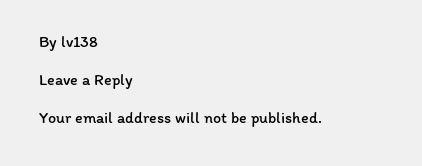By lv138

Leave a Reply

Your email address will not be published.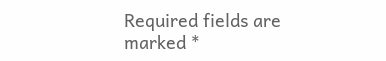Required fields are marked *